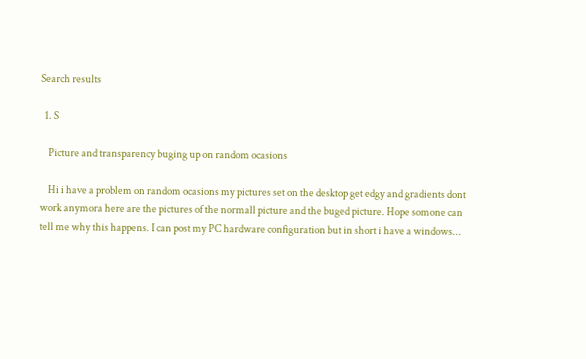Search results

  1. S

    Picture and transparency buging up on random ocasions

    Hi i have a problem on random ocasions my pictures set on the desktop get edgy and gradients dont work anymora here are the pictures of the normall picture and the buged picture. Hope somone can tell me why this happens. I can post my PC hardware configuration but in short i have a windows...